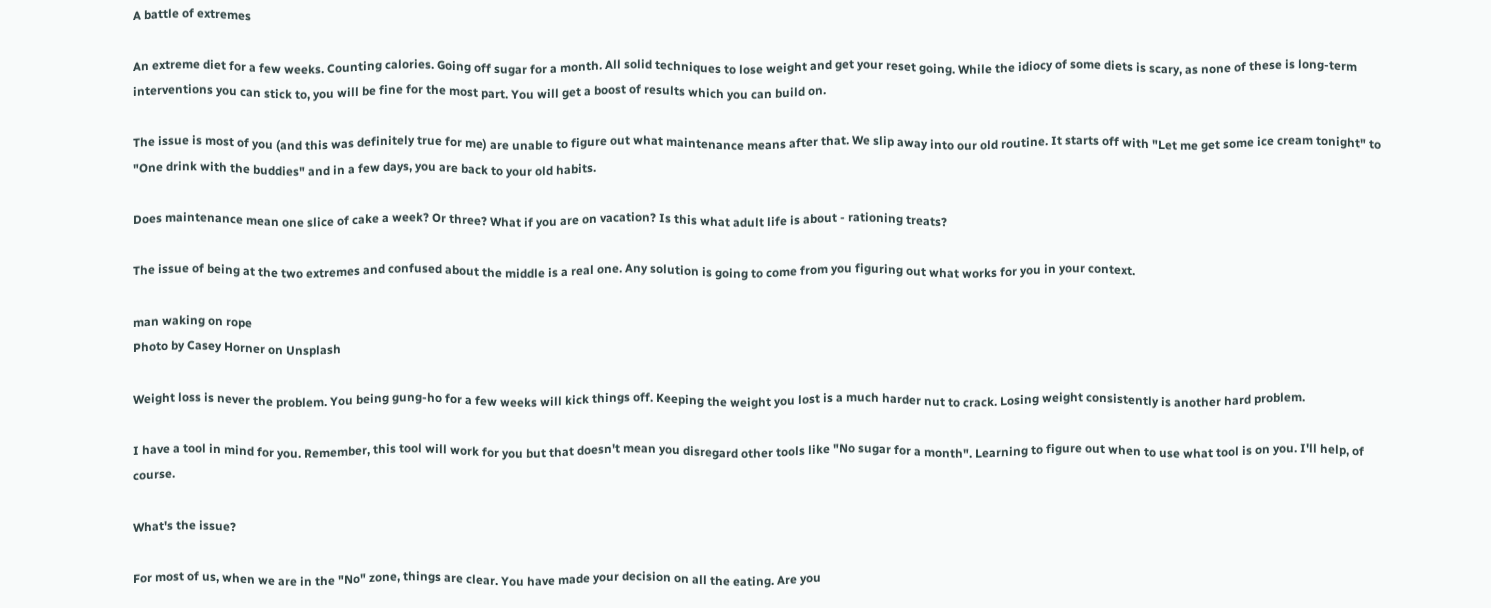A battle of extremes

An extreme diet for a few weeks. Counting calories. Going off sugar for a month. All solid techniques to lose weight and get your reset going. While the idiocy of some diets is scary, as none of these is long-term interventions you can stick to, you will be fine for the most part. You will get a boost of results which you can build on.

The issue is most of you (and this was definitely true for me) are unable to figure out what maintenance means after that. We slip away into our old routine. It starts off with "Let me get some ice cream tonight" to "One drink with the buddies" and in a few days, you are back to your old habits.

Does maintenance mean one slice of cake a week? Or three? What if you are on vacation? Is this what adult life is about - rationing treats?

The issue of being at the two extremes and confused about the middle is a real one. Any solution is going to come from you figuring out what works for you in your context.

man waking on rope
Photo by Casey Horner on Unsplash

Weight loss is never the problem. You being gung-ho for a few weeks will kick things off. Keeping the weight you lost is a much harder nut to crack. Losing weight consistently is another hard problem.

I have a tool in mind for you. Remember, this tool will work for you but that doesn't mean you disregard other tools like "No sugar for a month". Learning to figure out when to use what tool is on you. I'll help, of course.

What's the issue?

For most of us, when we are in the "No" zone, things are clear. You have made your decision on all the eating. Are you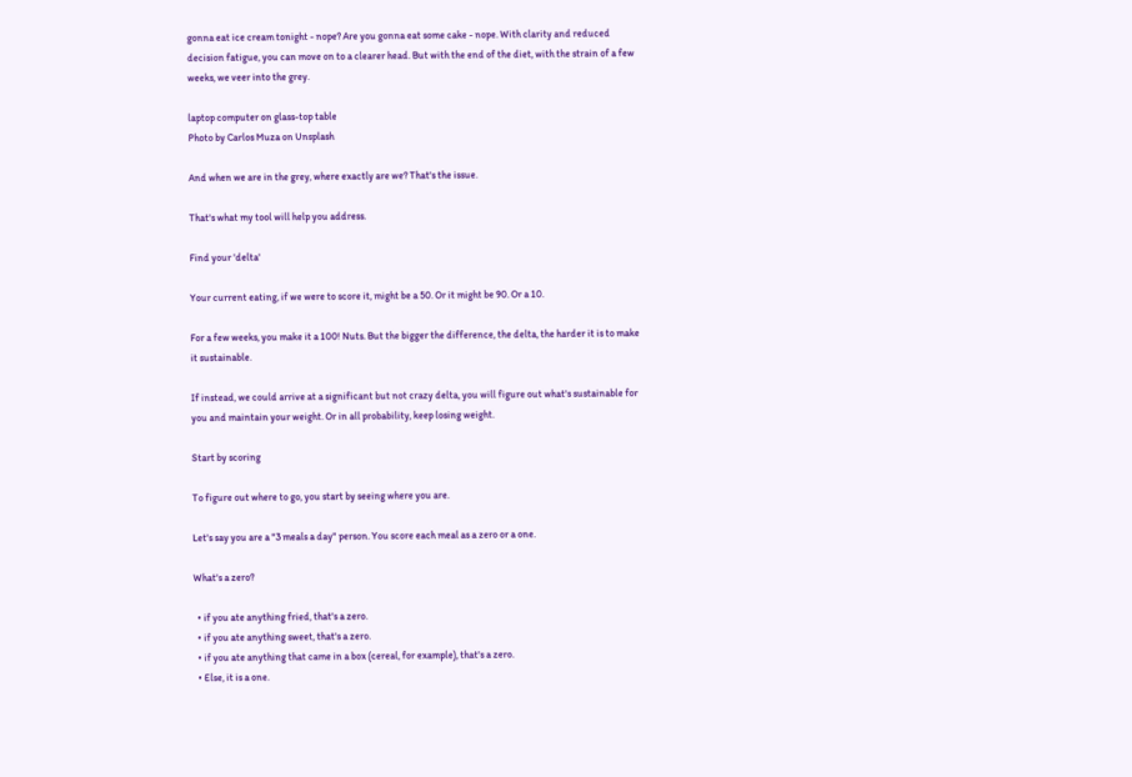gonna eat ice cream tonight - nope? Are you gonna eat some cake - nope. With clarity and reduced decision fatigue, you can move on to a clearer head. But with the end of the diet, with the strain of a few weeks, we veer into the grey.

laptop computer on glass-top table
Photo by Carlos Muza on Unsplash

And when we are in the grey, where exactly are we? That's the issue.

That's what my tool will help you address.

Find your 'delta'

Your current eating, if we were to score it, might be a 50. Or it might be 90. Or a 10.

For a few weeks, you make it a 100! Nuts. But the bigger the difference, the delta, the harder it is to make it sustainable.

If instead, we could arrive at a significant but not crazy delta, you will figure out what's sustainable for you and maintain your weight. Or in all probability, keep losing weight.

Start by scoring

To figure out where to go, you start by seeing where you are.

Let's say you are a "3 meals a day" person. You score each meal as a zero or a one.

What's a zero?

  • if you ate anything fried, that's a zero.
  • if you ate anything sweet, that's a zero.
  • if you ate anything that came in a box (cereal, for example), that's a zero.
  • Else, it is a one.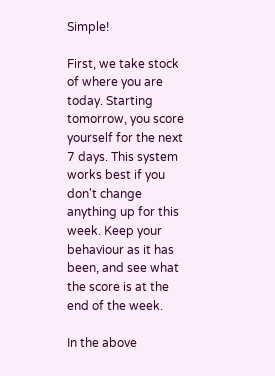Simple!

First, we take stock of where you are today. Starting tomorrow, you score yourself for the next 7 days. This system works best if you don't change anything up for this week. Keep your behaviour as it has been, and see what the score is at the end of the week.

In the above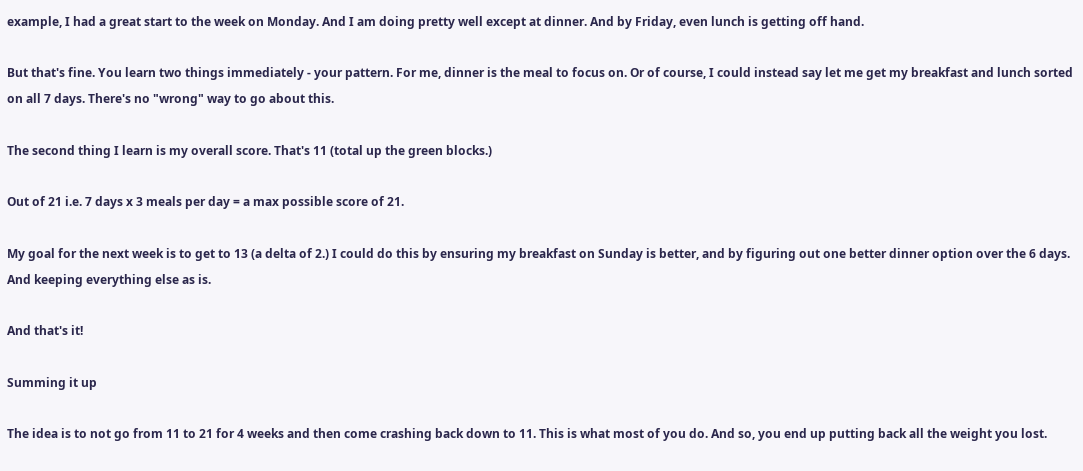example, I had a great start to the week on Monday. And I am doing pretty well except at dinner. And by Friday, even lunch is getting off hand.

But that's fine. You learn two things immediately - your pattern. For me, dinner is the meal to focus on. Or of course, I could instead say let me get my breakfast and lunch sorted on all 7 days. There's no "wrong" way to go about this.

The second thing I learn is my overall score. That's 11 (total up the green blocks.)

Out of 21 i.e. 7 days x 3 meals per day = a max possible score of 21.

My goal for the next week is to get to 13 (a delta of 2.) I could do this by ensuring my breakfast on Sunday is better, and by figuring out one better dinner option over the 6 days. And keeping everything else as is.

And that's it!

Summing it up

The idea is to not go from 11 to 21 for 4 weeks and then come crashing back down to 11. This is what most of you do. And so, you end up putting back all the weight you lost.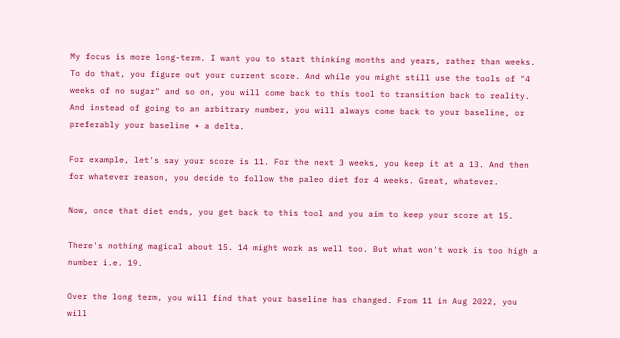My focus is more long-term. I want you to start thinking months and years, rather than weeks. To do that, you figure out your current score. And while you might still use the tools of "4 weeks of no sugar" and so on, you will come back to this tool to transition back to reality. And instead of going to an arbitrary number, you will always come back to your baseline, or preferably your baseline + a delta.

For example, let's say your score is 11. For the next 3 weeks, you keep it at a 13. And then for whatever reason, you decide to follow the paleo diet for 4 weeks. Great, whatever.

Now, once that diet ends, you get back to this tool and you aim to keep your score at 15.

There's nothing magical about 15. 14 might work as well too. But what won't work is too high a number i.e. 19.

Over the long term, you will find that your baseline has changed. From 11 in Aug 2022, you will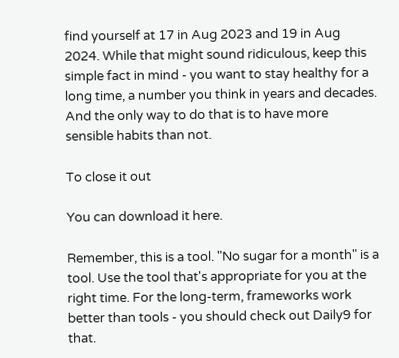find yourself at 17 in Aug 2023 and 19 in Aug 2024. While that might sound ridiculous, keep this simple fact in mind - you want to stay healthy for a long time, a number you think in years and decades. And the only way to do that is to have more sensible habits than not.

To close it out

You can download it here.

Remember, this is a tool. "No sugar for a month" is a tool. Use the tool that's appropriate for you at the right time. For the long-term, frameworks work better than tools - you should check out Daily9 for that.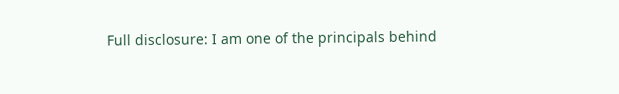Full disclosure: I am one of the principals behind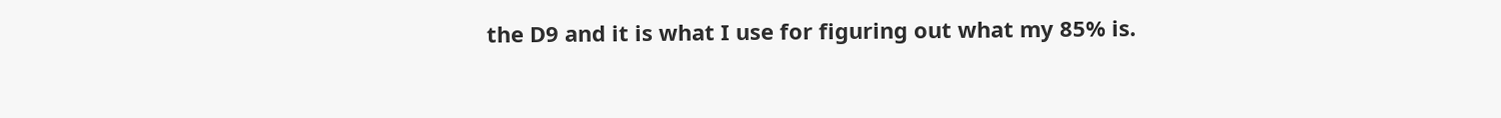the D9 and it is what I use for figuring out what my 85% is.